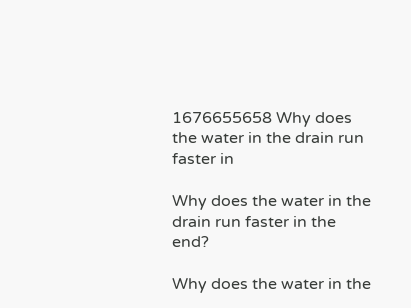1676655658 Why does the water in the drain run faster in

Why does the water in the drain run faster in the end?

Why does the water in the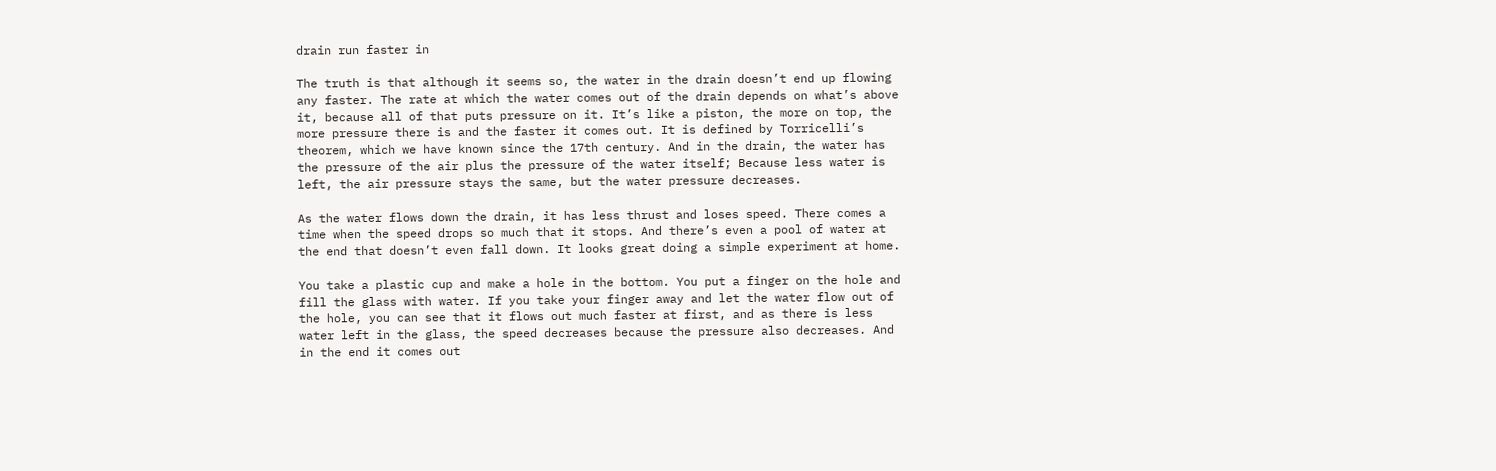drain run faster in

The truth is that although it seems so, the water in the drain doesn’t end up flowing any faster. The rate at which the water comes out of the drain depends on what’s above it, because all of that puts pressure on it. It’s like a piston, the more on top, the more pressure there is and the faster it comes out. It is defined by Torricelli’s theorem, which we have known since the 17th century. And in the drain, the water has the pressure of the air plus the pressure of the water itself; Because less water is left, the air pressure stays the same, but the water pressure decreases.

As the water flows down the drain, it has less thrust and loses speed. There comes a time when the speed drops so much that it stops. And there’s even a pool of water at the end that doesn’t even fall down. It looks great doing a simple experiment at home.

You take a plastic cup and make a hole in the bottom. You put a finger on the hole and fill the glass with water. If you take your finger away and let the water flow out of the hole, you can see that it flows out much faster at first, and as there is less water left in the glass, the speed decreases because the pressure also decreases. And in the end it comes out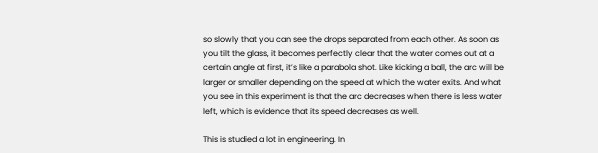so slowly that you can see the drops separated from each other. As soon as you tilt the glass, it becomes perfectly clear that the water comes out at a certain angle at first, it’s like a parabola shot. Like kicking a ball, the arc will be larger or smaller depending on the speed at which the water exits. And what you see in this experiment is that the arc decreases when there is less water left, which is evidence that its speed decreases as well.

This is studied a lot in engineering. In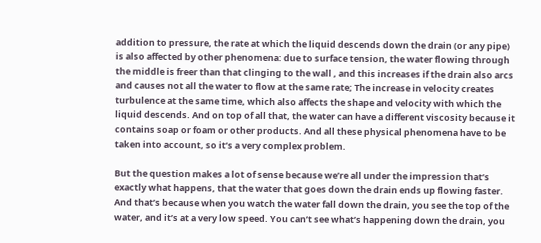addition to pressure, the rate at which the liquid descends down the drain (or any pipe) is also affected by other phenomena: due to surface tension, the water flowing through the middle is freer than that clinging to the wall , and this increases if the drain also arcs and causes not all the water to flow at the same rate; The increase in velocity creates turbulence at the same time, which also affects the shape and velocity with which the liquid descends. And on top of all that, the water can have a different viscosity because it contains soap or foam or other products. And all these physical phenomena have to be taken into account, so it’s a very complex problem.

But the question makes a lot of sense because we’re all under the impression that’s exactly what happens, that the water that goes down the drain ends up flowing faster. And that’s because when you watch the water fall down the drain, you see the top of the water, and it’s at a very low speed. You can’t see what’s happening down the drain, you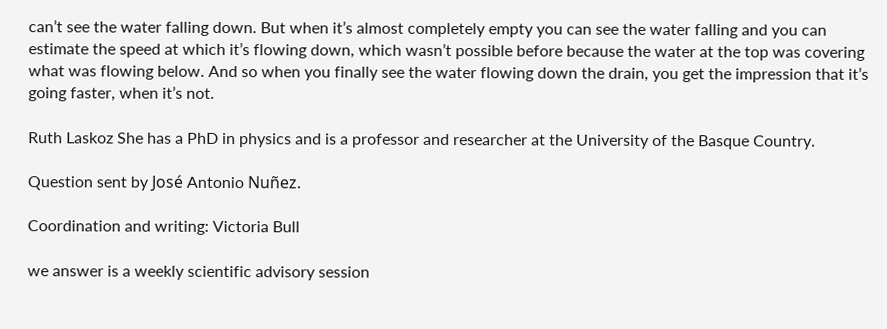can’t see the water falling down. But when it’s almost completely empty you can see the water falling and you can estimate the speed at which it’s flowing down, which wasn’t possible before because the water at the top was covering what was flowing below. And so when you finally see the water flowing down the drain, you get the impression that it’s going faster, when it’s not.

Ruth Laskoz She has a PhD in physics and is a professor and researcher at the University of the Basque Country.

Question sent by José Antonio Nuñez.

Coordination and writing: Victoria Bull

we answer is a weekly scientific advisory session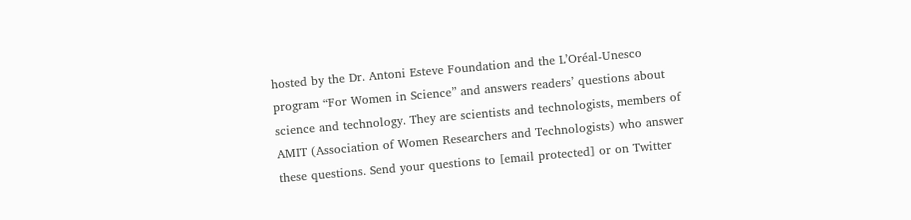hosted by the Dr. Antoni Esteve Foundation and the L’Oréal-Unesco program “For Women in Science” and answers readers’ questions about science and technology. They are scientists and technologists, members of AMIT (Association of Women Researchers and Technologists) who answer these questions. Send your questions to [email protected] or on Twitter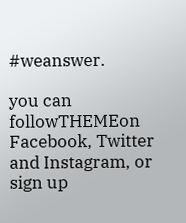#weanswer.

you can followTHEMEon Facebook, Twitter and Instagram, or sign up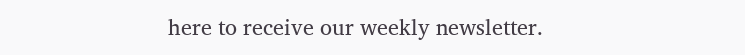here to receive our weekly newsletter.